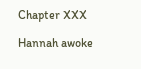Chapter XXX

Hannah awoke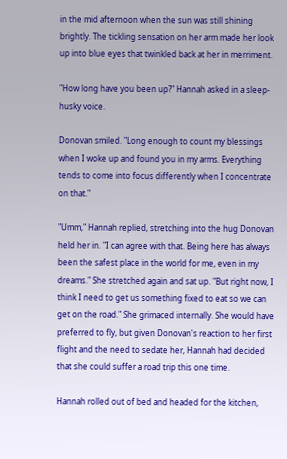in the mid afternoon when the sun was still shining brightly. The tickling sensation on her arm made her look up into blue eyes that twinkled back at her in merriment.

"How long have you been up?" Hannah asked in a sleep-husky voice.

Donovan smiled. "Long enough to count my blessings when I woke up and found you in my arms. Everything tends to come into focus differently when I concentrate on that."

"Umm," Hannah replied, stretching into the hug Donovan held her in. "I can agree with that. Being here has always been the safest place in the world for me, even in my dreams." She stretched again and sat up. "But right now, I think I need to get us something fixed to eat so we can get on the road." She grimaced internally. She would have preferred to fly, but given Donovan's reaction to her first flight and the need to sedate her, Hannah had decided that she could suffer a road trip this one time.

Hannah rolled out of bed and headed for the kitchen,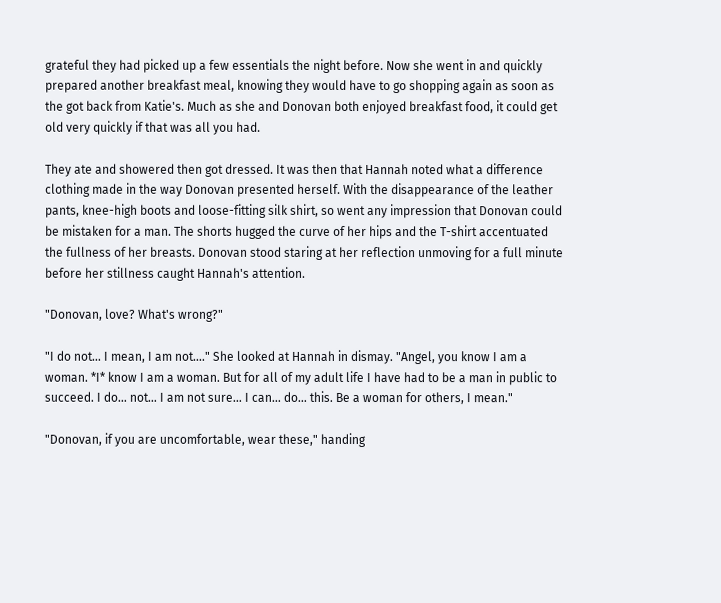grateful they had picked up a few essentials the night before. Now she went in and quickly prepared another breakfast meal, knowing they would have to go shopping again as soon as the got back from Katie's. Much as she and Donovan both enjoyed breakfast food, it could get old very quickly if that was all you had.

They ate and showered then got dressed. It was then that Hannah noted what a difference clothing made in the way Donovan presented herself. With the disappearance of the leather pants, knee-high boots and loose-fitting silk shirt, so went any impression that Donovan could be mistaken for a man. The shorts hugged the curve of her hips and the T-shirt accentuated the fullness of her breasts. Donovan stood staring at her reflection unmoving for a full minute before her stillness caught Hannah's attention.

"Donovan, love? What's wrong?"

"I do not... I mean, I am not...." She looked at Hannah in dismay. "Angel, you know I am a woman. *I* know I am a woman. But for all of my adult life I have had to be a man in public to succeed. I do... not... I am not sure... I can... do... this. Be a woman for others, I mean."

"Donovan, if you are uncomfortable, wear these," handing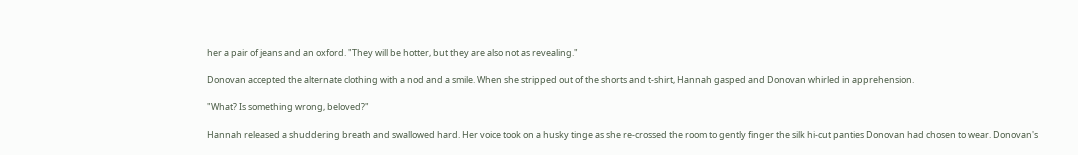her a pair of jeans and an oxford. "They will be hotter, but they are also not as revealing."

Donovan accepted the alternate clothing with a nod and a smile. When she stripped out of the shorts and t-shirt, Hannah gasped and Donovan whirled in apprehension.

"What? Is something wrong, beloved?"

Hannah released a shuddering breath and swallowed hard. Her voice took on a husky tinge as she re-crossed the room to gently finger the silk hi-cut panties Donovan had chosen to wear. Donovan's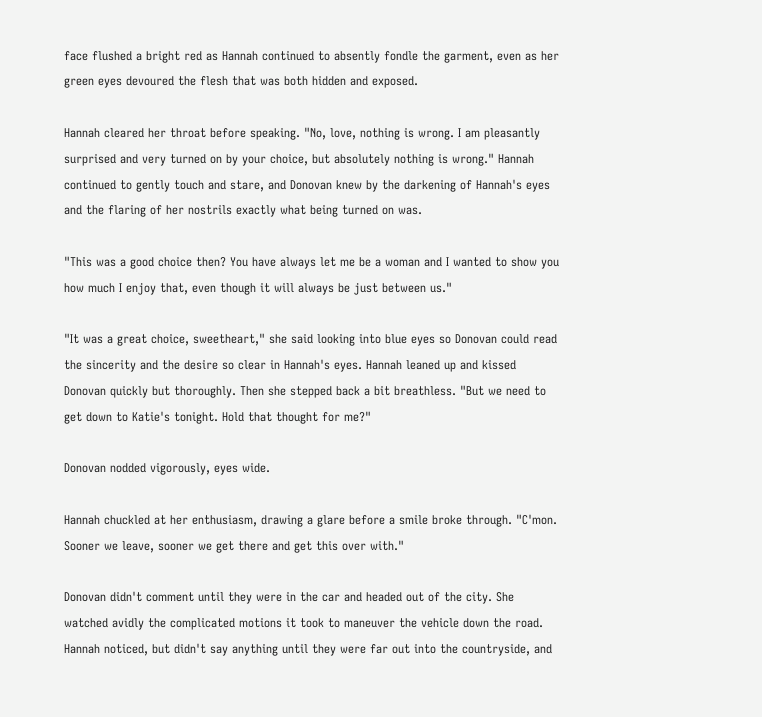face flushed a bright red as Hannah continued to absently fondle the garment, even as her green eyes devoured the flesh that was both hidden and exposed.

Hannah cleared her throat before speaking. "No, love, nothing is wrong. I am pleasantly surprised and very turned on by your choice, but absolutely nothing is wrong." Hannah continued to gently touch and stare, and Donovan knew by the darkening of Hannah's eyes and the flaring of her nostrils exactly what being turned on was.

"This was a good choice then? You have always let me be a woman and I wanted to show you how much I enjoy that, even though it will always be just between us."

"It was a great choice, sweetheart," she said looking into blue eyes so Donovan could read the sincerity and the desire so clear in Hannah's eyes. Hannah leaned up and kissed Donovan quickly but thoroughly. Then she stepped back a bit breathless. "But we need to get down to Katie's tonight. Hold that thought for me?"

Donovan nodded vigorously, eyes wide.

Hannah chuckled at her enthusiasm, drawing a glare before a smile broke through. "C'mon. Sooner we leave, sooner we get there and get this over with."

Donovan didn't comment until they were in the car and headed out of the city. She watched avidly the complicated motions it took to maneuver the vehicle down the road. Hannah noticed, but didn't say anything until they were far out into the countryside, and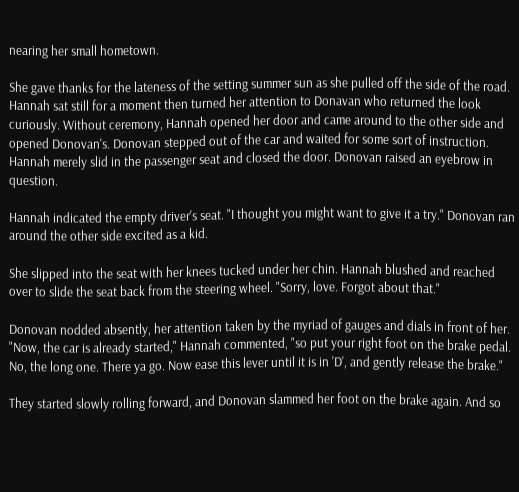nearing her small hometown.

She gave thanks for the lateness of the setting summer sun as she pulled off the side of the road. Hannah sat still for a moment then turned her attention to Donavan who returned the look curiously. Without ceremony, Hannah opened her door and came around to the other side and opened Donovan's. Donovan stepped out of the car and waited for some sort of instruction. Hannah merely slid in the passenger seat and closed the door. Donovan raised an eyebrow in question.

Hannah indicated the empty driver's seat. "I thought you might want to give it a try." Donovan ran around the other side excited as a kid.

She slipped into the seat with her knees tucked under her chin. Hannah blushed and reached over to slide the seat back from the steering wheel. "Sorry, love. Forgot about that."

Donovan nodded absently, her attention taken by the myriad of gauges and dials in front of her. "Now, the car is already started," Hannah commented, "so put your right foot on the brake pedal. No, the long one. There ya go. Now ease this lever until it is in 'D', and gently release the brake."

They started slowly rolling forward, and Donovan slammed her foot on the brake again. And so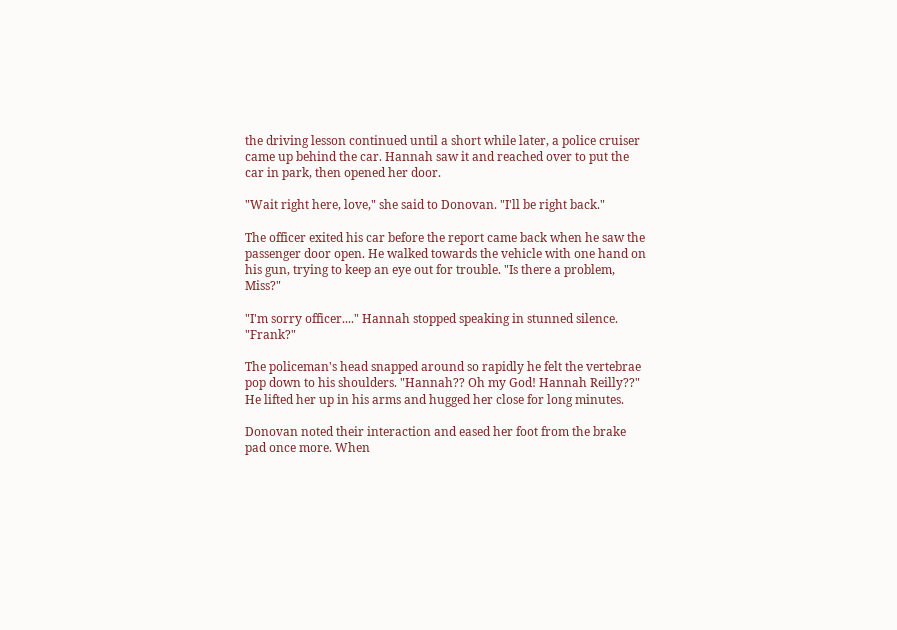the driving lesson continued until a short while later, a police cruiser came up behind the car. Hannah saw it and reached over to put the car in park, then opened her door.

"Wait right here, love," she said to Donovan. "I'll be right back."

The officer exited his car before the report came back when he saw the passenger door open. He walked towards the vehicle with one hand on his gun, trying to keep an eye out for trouble. "Is there a problem, Miss?"

"I'm sorry officer...." Hannah stopped speaking in stunned silence. "Frank?"

The policeman's head snapped around so rapidly he felt the vertebrae pop down to his shoulders. "Hannah?? Oh my God! Hannah Reilly??" He lifted her up in his arms and hugged her close for long minutes.

Donovan noted their interaction and eased her foot from the brake pad once more. When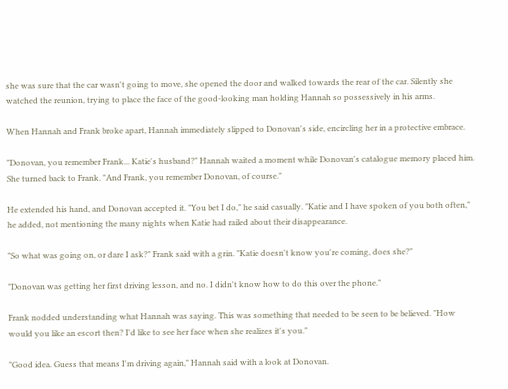she was sure that the car wasn't going to move, she opened the door and walked towards the rear of the car. Silently she watched the reunion, trying to place the face of the good-looking man holding Hannah so possessively in his arms.

When Hannah and Frank broke apart, Hannah immediately slipped to Donovan's side, encircling her in a protective embrace.

"Donovan, you remember Frank... Katie's husband?" Hannah waited a moment while Donovan's catalogue memory placed him. She turned back to Frank. "And Frank, you remember Donovan, of course."

He extended his hand, and Donovan accepted it. "You bet I do," he said casually. "Katie and I have spoken of you both often," he added, not mentioning the many nights when Katie had railed about their disappearance.

"So what was going on, or dare I ask?" Frank said with a grin. "Katie doesn't know you're coming, does she?"

"Donovan was getting her first driving lesson, and no. I didn't know how to do this over the phone."

Frank nodded understanding what Hannah was saying. This was something that needed to be seen to be believed. "How would you like an escort then? I'd like to see her face when she realizes it's you."

"Good idea. Guess that means I'm driving again," Hannah said with a look at Donovan.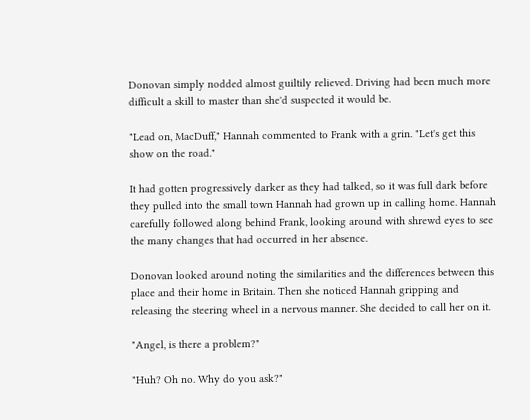Donovan simply nodded almost guiltily relieved. Driving had been much more difficult a skill to master than she'd suspected it would be.

"Lead on, MacDuff," Hannah commented to Frank with a grin. "Let's get this show on the road."

It had gotten progressively darker as they had talked, so it was full dark before they pulled into the small town Hannah had grown up in calling home. Hannah carefully followed along behind Frank, looking around with shrewd eyes to see the many changes that had occurred in her absence.

Donovan looked around noting the similarities and the differences between this place and their home in Britain. Then she noticed Hannah gripping and releasing the steering wheel in a nervous manner. She decided to call her on it.

"Angel, is there a problem?"

"Huh? Oh no. Why do you ask?"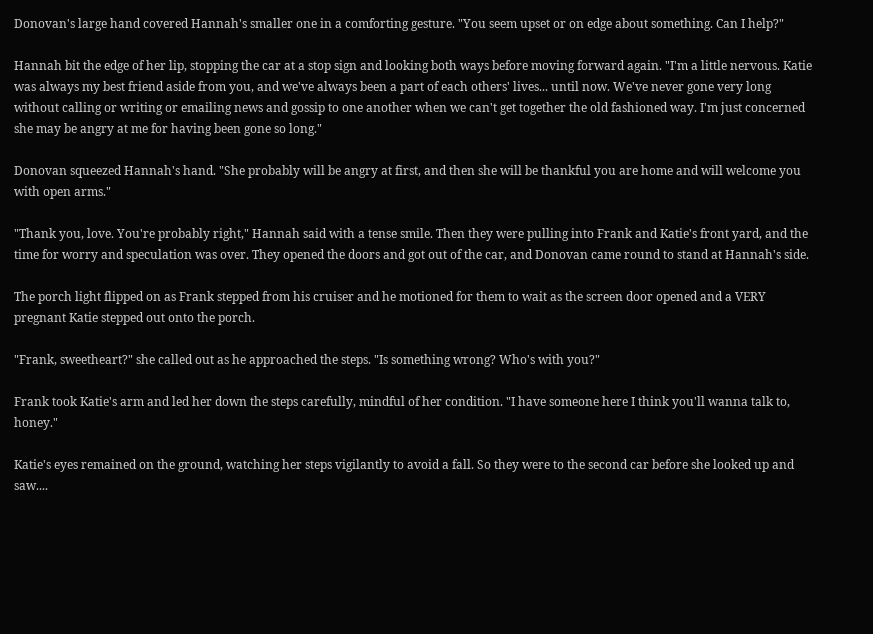Donovan's large hand covered Hannah's smaller one in a comforting gesture. "You seem upset or on edge about something. Can I help?"

Hannah bit the edge of her lip, stopping the car at a stop sign and looking both ways before moving forward again. "I'm a little nervous. Katie was always my best friend aside from you, and we've always been a part of each others' lives... until now. We've never gone very long without calling or writing or emailing news and gossip to one another when we can't get together the old fashioned way. I'm just concerned she may be angry at me for having been gone so long."

Donovan squeezed Hannah's hand. "She probably will be angry at first, and then she will be thankful you are home and will welcome you with open arms."

"Thank you, love. You're probably right," Hannah said with a tense smile. Then they were pulling into Frank and Katie's front yard, and the time for worry and speculation was over. They opened the doors and got out of the car, and Donovan came round to stand at Hannah's side.

The porch light flipped on as Frank stepped from his cruiser and he motioned for them to wait as the screen door opened and a VERY pregnant Katie stepped out onto the porch.

"Frank, sweetheart?" she called out as he approached the steps. "Is something wrong? Who's with you?"

Frank took Katie's arm and led her down the steps carefully, mindful of her condition. "I have someone here I think you'll wanna talk to, honey."

Katie's eyes remained on the ground, watching her steps vigilantly to avoid a fall. So they were to the second car before she looked up and saw....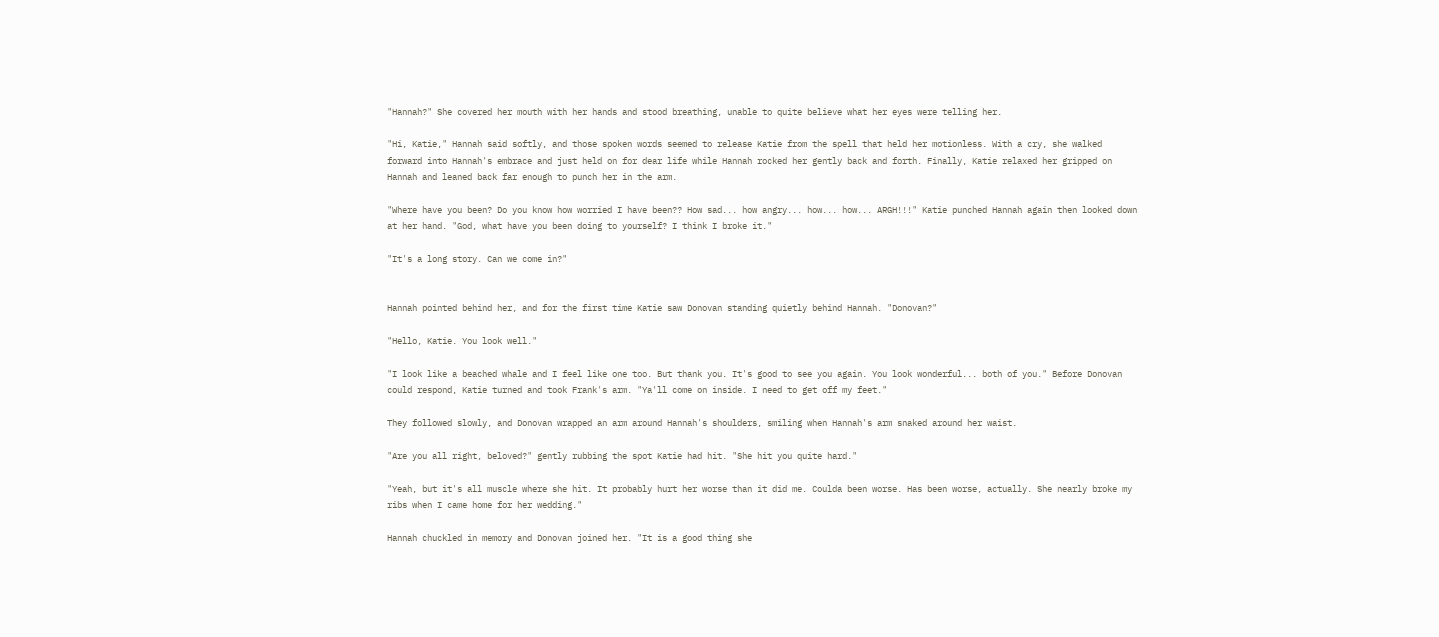"Hannah?" She covered her mouth with her hands and stood breathing, unable to quite believe what her eyes were telling her.

"Hi, Katie," Hannah said softly, and those spoken words seemed to release Katie from the spell that held her motionless. With a cry, she walked forward into Hannah's embrace and just held on for dear life while Hannah rocked her gently back and forth. Finally, Katie relaxed her gripped on Hannah and leaned back far enough to punch her in the arm.

"Where have you been? Do you know how worried I have been?? How sad... how angry... how... how... ARGH!!!" Katie punched Hannah again then looked down at her hand. "God, what have you been doing to yourself? I think I broke it."

"It's a long story. Can we come in?"


Hannah pointed behind her, and for the first time Katie saw Donovan standing quietly behind Hannah. "Donovan?"

"Hello, Katie. You look well."

"I look like a beached whale and I feel like one too. But thank you. It's good to see you again. You look wonderful... both of you." Before Donovan could respond, Katie turned and took Frank's arm. "Ya'll come on inside. I need to get off my feet."

They followed slowly, and Donovan wrapped an arm around Hannah's shoulders, smiling when Hannah's arm snaked around her waist.

"Are you all right, beloved?" gently rubbing the spot Katie had hit. "She hit you quite hard."

"Yeah, but it's all muscle where she hit. It probably hurt her worse than it did me. Coulda been worse. Has been worse, actually. She nearly broke my ribs when I came home for her wedding."

Hannah chuckled in memory and Donovan joined her. "It is a good thing she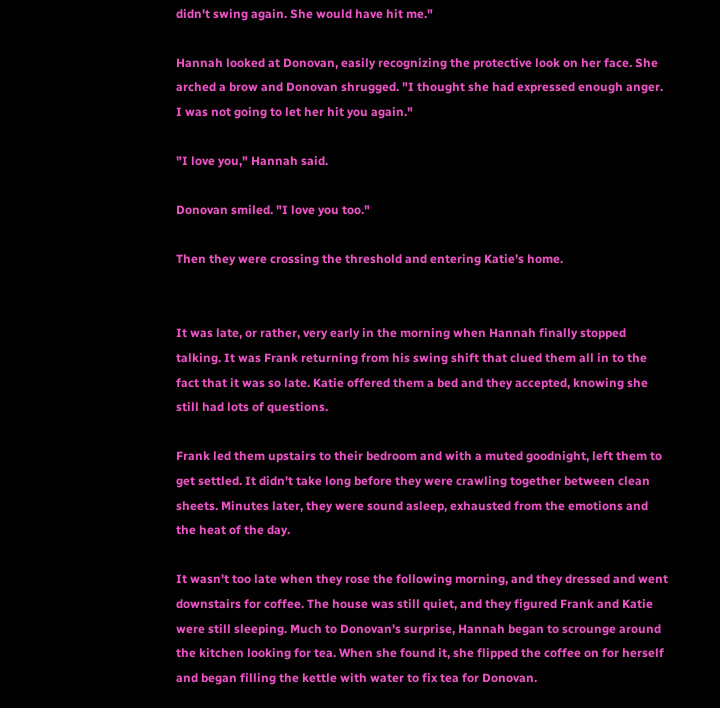didn't swing again. She would have hit me."

Hannah looked at Donovan, easily recognizing the protective look on her face. She arched a brow and Donovan shrugged. "I thought she had expressed enough anger. I was not going to let her hit you again."

"I love you," Hannah said.

Donovan smiled. "I love you too."

Then they were crossing the threshold and entering Katie's home.


It was late, or rather, very early in the morning when Hannah finally stopped talking. It was Frank returning from his swing shift that clued them all in to the fact that it was so late. Katie offered them a bed and they accepted, knowing she still had lots of questions.

Frank led them upstairs to their bedroom and with a muted goodnight, left them to get settled. It didn't take long before they were crawling together between clean sheets. Minutes later, they were sound asleep, exhausted from the emotions and the heat of the day.

It wasn't too late when they rose the following morning, and they dressed and went downstairs for coffee. The house was still quiet, and they figured Frank and Katie were still sleeping. Much to Donovan's surprise, Hannah began to scrounge around the kitchen looking for tea. When she found it, she flipped the coffee on for herself and began filling the kettle with water to fix tea for Donovan.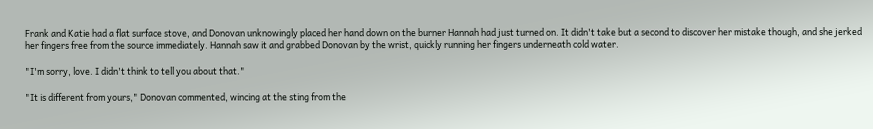Frank and Katie had a flat surface stove, and Donovan unknowingly placed her hand down on the burner Hannah had just turned on. It didn't take but a second to discover her mistake though, and she jerked her fingers free from the source immediately. Hannah saw it and grabbed Donovan by the wrist, quickly running her fingers underneath cold water.

"I'm sorry, love. I didn't think to tell you about that."

"It is different from yours," Donovan commented, wincing at the sting from the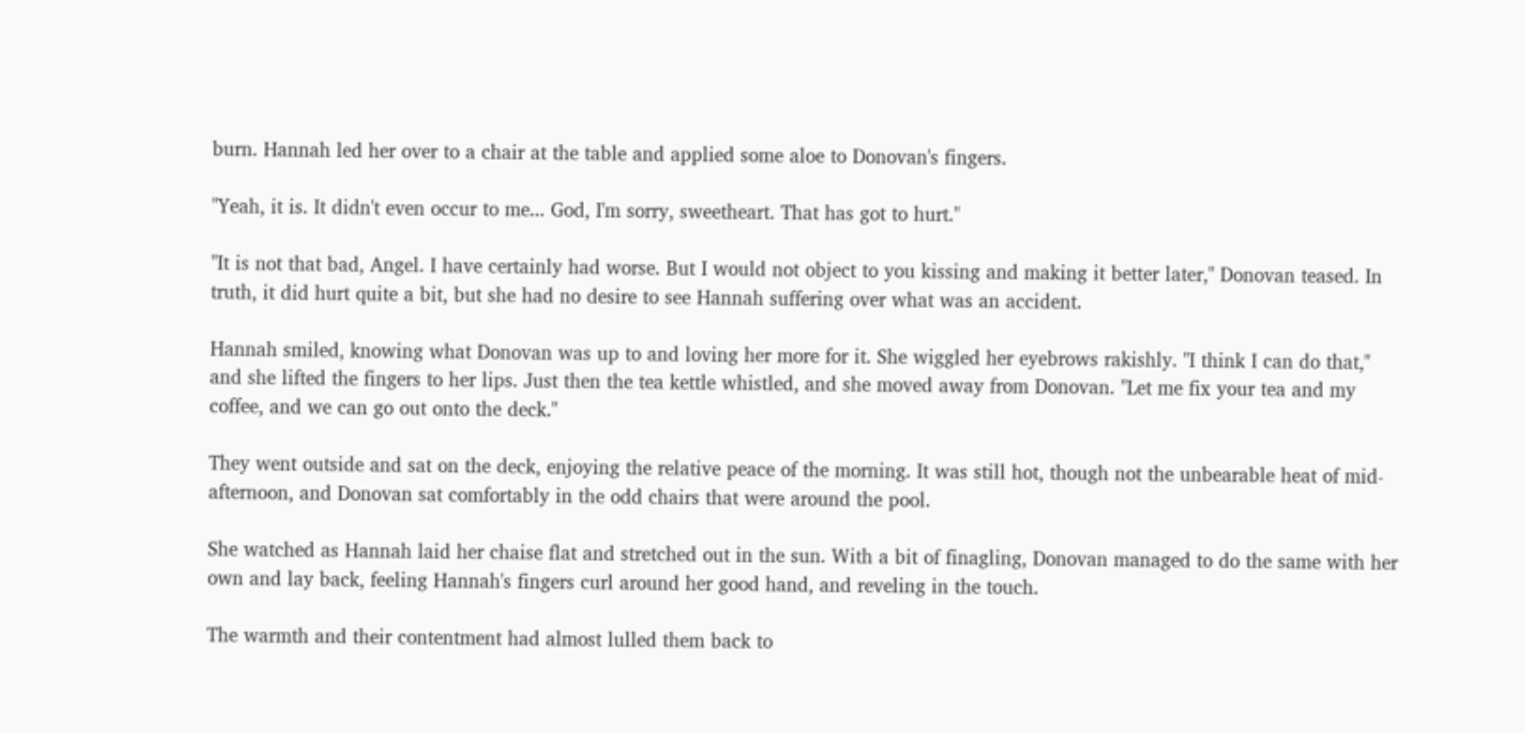burn. Hannah led her over to a chair at the table and applied some aloe to Donovan's fingers.

"Yeah, it is. It didn't even occur to me... God, I'm sorry, sweetheart. That has got to hurt."

"It is not that bad, Angel. I have certainly had worse. But I would not object to you kissing and making it better later," Donovan teased. In truth, it did hurt quite a bit, but she had no desire to see Hannah suffering over what was an accident.

Hannah smiled, knowing what Donovan was up to and loving her more for it. She wiggled her eyebrows rakishly. "I think I can do that," and she lifted the fingers to her lips. Just then the tea kettle whistled, and she moved away from Donovan. "Let me fix your tea and my coffee, and we can go out onto the deck."

They went outside and sat on the deck, enjoying the relative peace of the morning. It was still hot, though not the unbearable heat of mid-afternoon, and Donovan sat comfortably in the odd chairs that were around the pool.

She watched as Hannah laid her chaise flat and stretched out in the sun. With a bit of finagling, Donovan managed to do the same with her own and lay back, feeling Hannah's fingers curl around her good hand, and reveling in the touch.

The warmth and their contentment had almost lulled them back to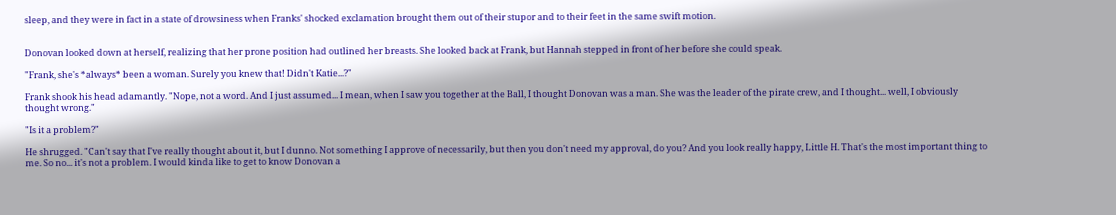sleep, and they were in fact in a state of drowsiness when Franks' shocked exclamation brought them out of their stupor and to their feet in the same swift motion.


Donovan looked down at herself, realizing that her prone position had outlined her breasts. She looked back at Frank, but Hannah stepped in front of her before she could speak.

"Frank, she's *always* been a woman. Surely you knew that! Didn't Katie...?"

Frank shook his head adamantly. "Nope, not a word. And I just assumed... I mean, when I saw you together at the Ball, I thought Donovan was a man. She was the leader of the pirate crew, and I thought... well, I obviously thought wrong."

"Is it a problem?"

He shrugged. "Can't say that I've really thought about it, but I dunno. Not something I approve of necessarily, but then you don't need my approval, do you? And you look really happy, Little H. That's the most important thing to me. So no... it's not a problem. I would kinda like to get to know Donovan a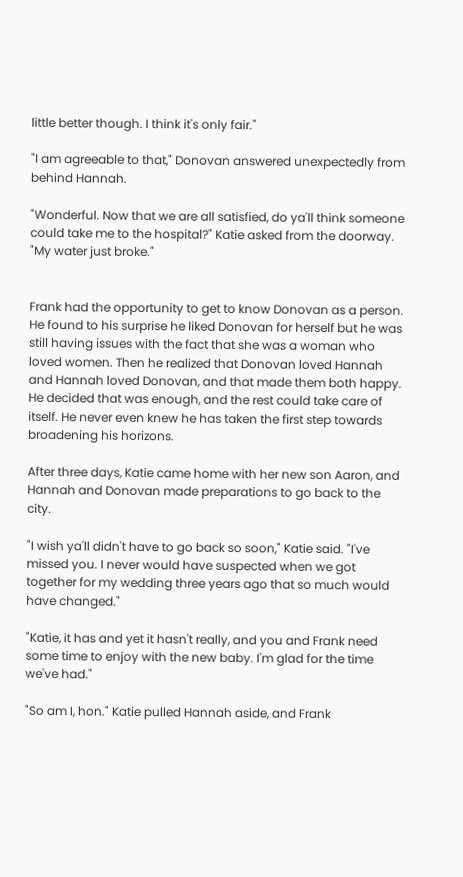little better though. I think it's only fair."

"I am agreeable to that," Donovan answered unexpectedly from behind Hannah.

"Wonderful. Now that we are all satisfied, do ya'll think someone could take me to the hospital?" Katie asked from the doorway. "My water just broke."


Frank had the opportunity to get to know Donovan as a person. He found to his surprise he liked Donovan for herself but he was still having issues with the fact that she was a woman who loved women. Then he realized that Donovan loved Hannah and Hannah loved Donovan, and that made them both happy. He decided that was enough, and the rest could take care of itself. He never even knew he has taken the first step towards broadening his horizons.

After three days, Katie came home with her new son Aaron, and Hannah and Donovan made preparations to go back to the city.

"I wish ya'll didn't have to go back so soon," Katie said. "I've missed you. I never would have suspected when we got together for my wedding three years ago that so much would have changed."

"Katie, it has and yet it hasn't really, and you and Frank need some time to enjoy with the new baby. I'm glad for the time we've had."

"So am I, hon." Katie pulled Hannah aside, and Frank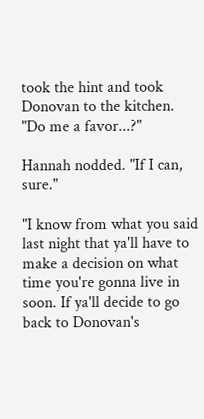took the hint and took Donovan to the kitchen. "Do me a favor...?"

Hannah nodded. "If I can, sure."

"I know from what you said last night that ya'll have to make a decision on what time you're gonna live in soon. If ya'll decide to go back to Donovan's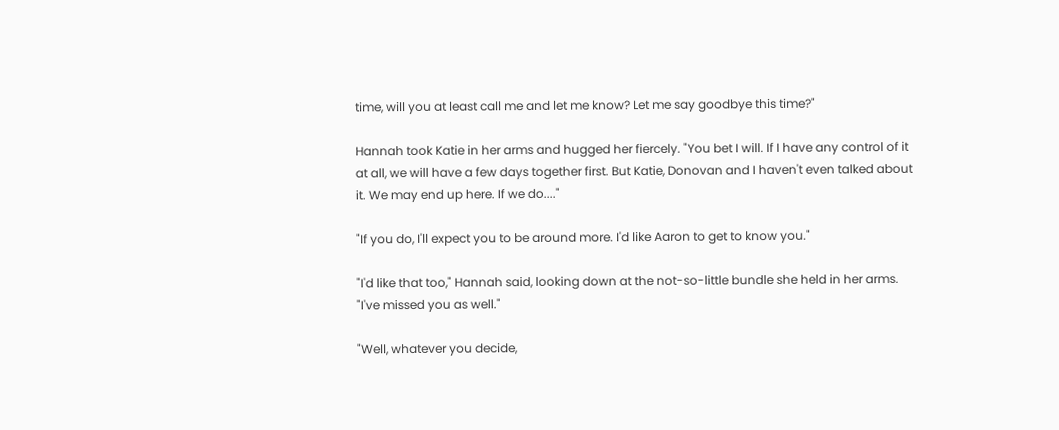time, will you at least call me and let me know? Let me say goodbye this time?"

Hannah took Katie in her arms and hugged her fiercely. "You bet I will. If I have any control of it at all, we will have a few days together first. But Katie, Donovan and I haven't even talked about it. We may end up here. If we do...."

"If you do, I'll expect you to be around more. I'd like Aaron to get to know you."

"I'd like that too," Hannah said, looking down at the not-so-little bundle she held in her arms. "I've missed you as well."

"Well, whatever you decide,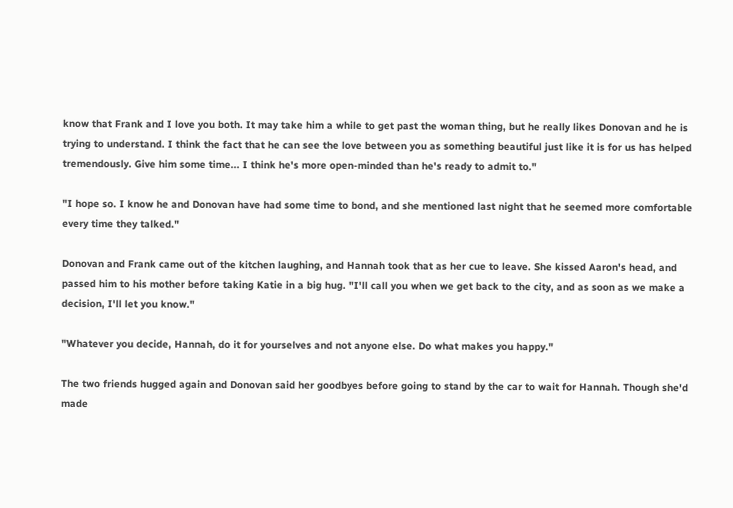know that Frank and I love you both. It may take him a while to get past the woman thing, but he really likes Donovan and he is trying to understand. I think the fact that he can see the love between you as something beautiful just like it is for us has helped tremendously. Give him some time... I think he's more open-minded than he's ready to admit to."

"I hope so. I know he and Donovan have had some time to bond, and she mentioned last night that he seemed more comfortable every time they talked."

Donovan and Frank came out of the kitchen laughing, and Hannah took that as her cue to leave. She kissed Aaron's head, and passed him to his mother before taking Katie in a big hug. "I'll call you when we get back to the city, and as soon as we make a decision, I'll let you know."

"Whatever you decide, Hannah, do it for yourselves and not anyone else. Do what makes you happy."

The two friends hugged again and Donovan said her goodbyes before going to stand by the car to wait for Hannah. Though she'd made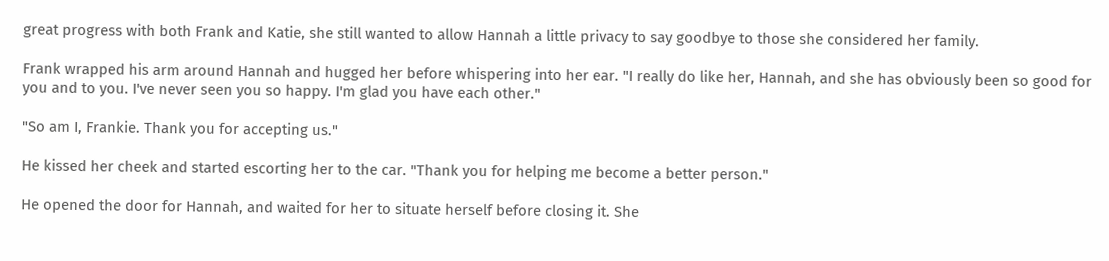great progress with both Frank and Katie, she still wanted to allow Hannah a little privacy to say goodbye to those she considered her family.

Frank wrapped his arm around Hannah and hugged her before whispering into her ear. "I really do like her, Hannah, and she has obviously been so good for you and to you. I've never seen you so happy. I'm glad you have each other."

"So am I, Frankie. Thank you for accepting us."

He kissed her cheek and started escorting her to the car. "Thank you for helping me become a better person."

He opened the door for Hannah, and waited for her to situate herself before closing it. She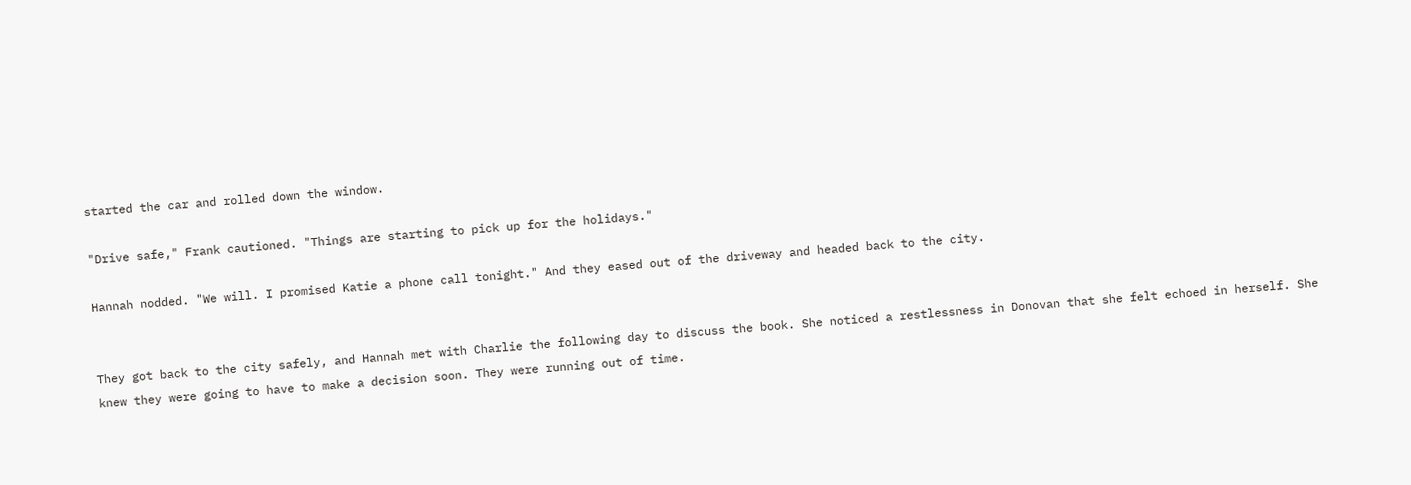started the car and rolled down the window.

"Drive safe," Frank cautioned. "Things are starting to pick up for the holidays."

Hannah nodded. "We will. I promised Katie a phone call tonight." And they eased out of the driveway and headed back to the city.


They got back to the city safely, and Hannah met with Charlie the following day to discuss the book. She noticed a restlessness in Donovan that she felt echoed in herself. She knew they were going to have to make a decision soon. They were running out of time.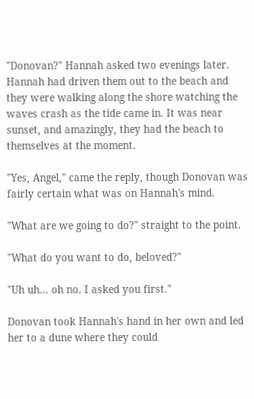"Donovan?" Hannah asked two evenings later. Hannah had driven them out to the beach and they were walking along the shore watching the waves crash as the tide came in. It was near sunset, and amazingly, they had the beach to themselves at the moment.

"Yes, Angel," came the reply, though Donovan was fairly certain what was on Hannah's mind.

"What are we going to do?" straight to the point.

"What do you want to do, beloved?"

"Uh uh... oh no. I asked you first."

Donovan took Hannah's hand in her own and led her to a dune where they could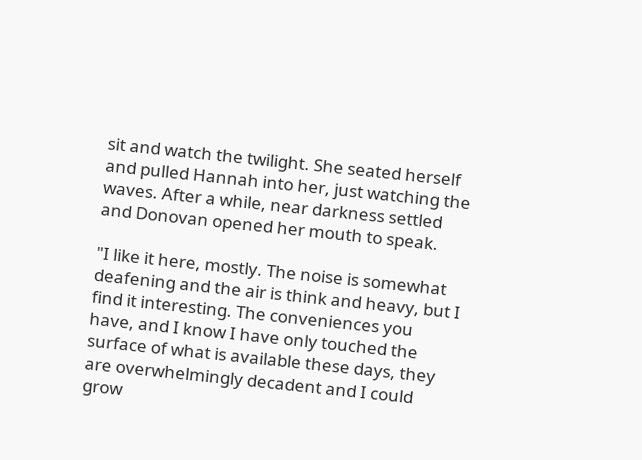sit and watch the twilight. She seated herself and pulled Hannah into her, just watching the waves. After a while, near darkness settled and Donovan opened her mouth to speak.

"I like it here, mostly. The noise is somewhat deafening and the air is think and heavy, but I find it interesting. The conveniences you have, and I know I have only touched the surface of what is available these days, they are overwhelmingly decadent and I could grow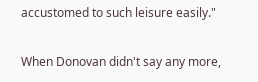accustomed to such leisure easily."

When Donovan didn't say any more,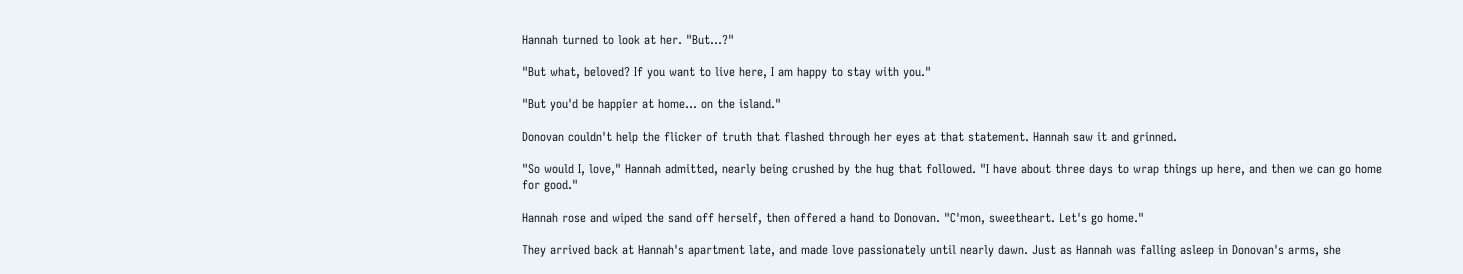Hannah turned to look at her. "But...?"

"But what, beloved? If you want to live here, I am happy to stay with you."

"But you'd be happier at home... on the island."

Donovan couldn't help the flicker of truth that flashed through her eyes at that statement. Hannah saw it and grinned.

"So would I, love," Hannah admitted, nearly being crushed by the hug that followed. "I have about three days to wrap things up here, and then we can go home for good."

Hannah rose and wiped the sand off herself, then offered a hand to Donovan. "C'mon, sweetheart. Let's go home."

They arrived back at Hannah's apartment late, and made love passionately until nearly dawn. Just as Hannah was falling asleep in Donovan's arms, she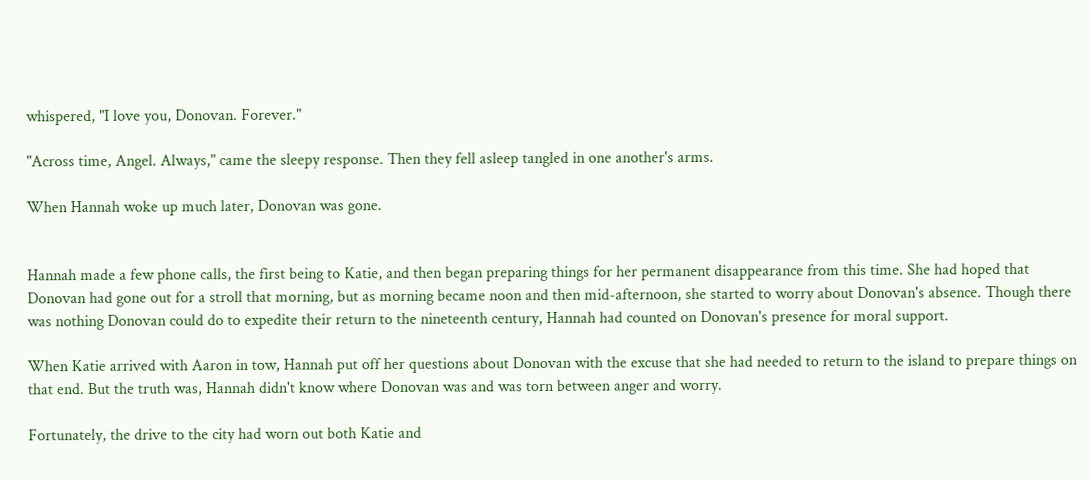whispered, "I love you, Donovan. Forever."

"Across time, Angel. Always," came the sleepy response. Then they fell asleep tangled in one another's arms.

When Hannah woke up much later, Donovan was gone.


Hannah made a few phone calls, the first being to Katie, and then began preparing things for her permanent disappearance from this time. She had hoped that Donovan had gone out for a stroll that morning, but as morning became noon and then mid-afternoon, she started to worry about Donovan's absence. Though there was nothing Donovan could do to expedite their return to the nineteenth century, Hannah had counted on Donovan's presence for moral support.

When Katie arrived with Aaron in tow, Hannah put off her questions about Donovan with the excuse that she had needed to return to the island to prepare things on that end. But the truth was, Hannah didn't know where Donovan was and was torn between anger and worry.

Fortunately, the drive to the city had worn out both Katie and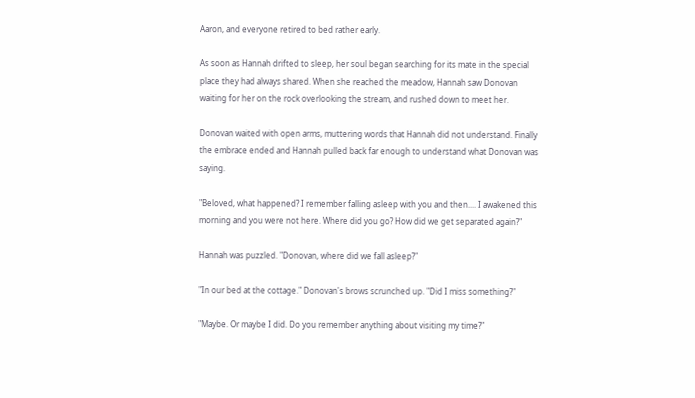Aaron, and everyone retired to bed rather early.

As soon as Hannah drifted to sleep, her soul began searching for its mate in the special place they had always shared. When she reached the meadow, Hannah saw Donovan waiting for her on the rock overlooking the stream, and rushed down to meet her.

Donovan waited with open arms, muttering words that Hannah did not understand. Finally the embrace ended and Hannah pulled back far enough to understand what Donovan was saying.

"Beloved, what happened? I remember falling asleep with you and then.... I awakened this morning and you were not here. Where did you go? How did we get separated again?"

Hannah was puzzled. "Donovan, where did we fall asleep?"

"In our bed at the cottage." Donovan's brows scrunched up. "Did I miss something?"

"Maybe. Or maybe I did. Do you remember anything about visiting my time?"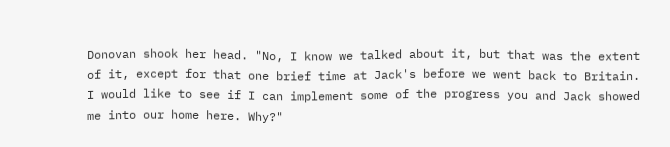Donovan shook her head. "No, I know we talked about it, but that was the extent of it, except for that one brief time at Jack's before we went back to Britain. I would like to see if I can implement some of the progress you and Jack showed me into our home here. Why?"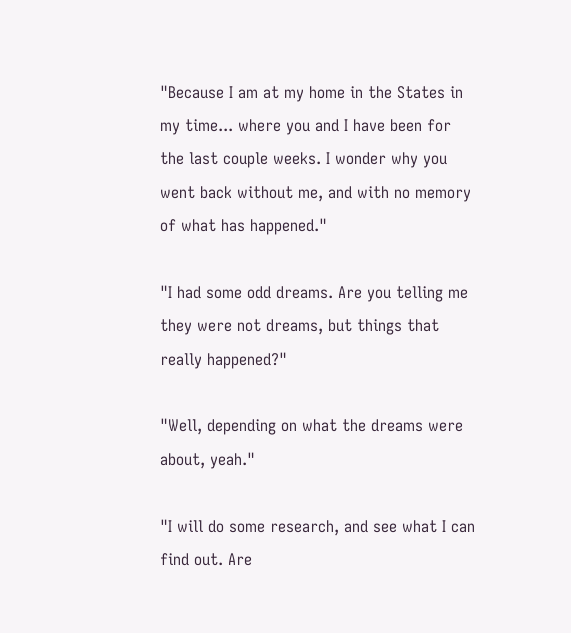"Because I am at my home in the States in my time... where you and I have been for the last couple weeks. I wonder why you went back without me, and with no memory of what has happened."

"I had some odd dreams. Are you telling me they were not dreams, but things that really happened?"

"Well, depending on what the dreams were about, yeah."

"I will do some research, and see what I can find out. Are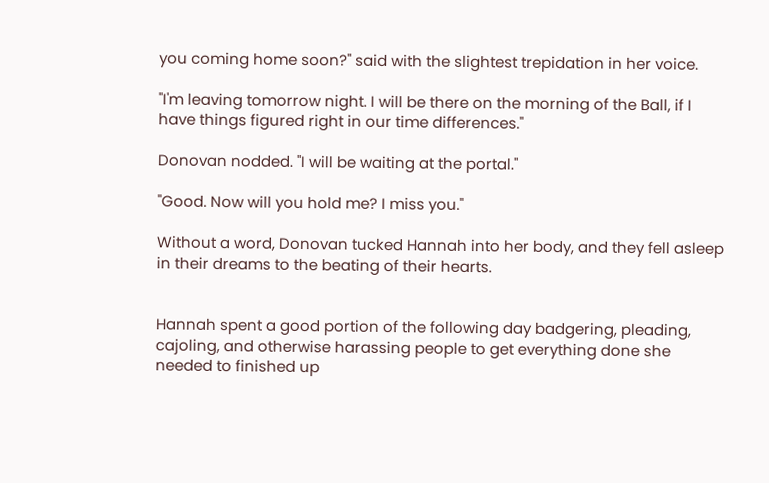you coming home soon?" said with the slightest trepidation in her voice.

"I'm leaving tomorrow night. I will be there on the morning of the Ball, if I have things figured right in our time differences."

Donovan nodded. "I will be waiting at the portal."

"Good. Now will you hold me? I miss you."

Without a word, Donovan tucked Hannah into her body, and they fell asleep in their dreams to the beating of their hearts.


Hannah spent a good portion of the following day badgering, pleading, cajoling, and otherwise harassing people to get everything done she needed to finished up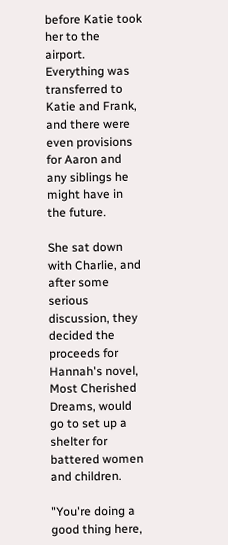before Katie took her to the airport. Everything was transferred to Katie and Frank, and there were even provisions for Aaron and any siblings he might have in the future.

She sat down with Charlie, and after some serious discussion, they decided the proceeds for Hannah's novel, Most Cherished Dreams, would go to set up a shelter for battered women and children.

"You're doing a good thing here,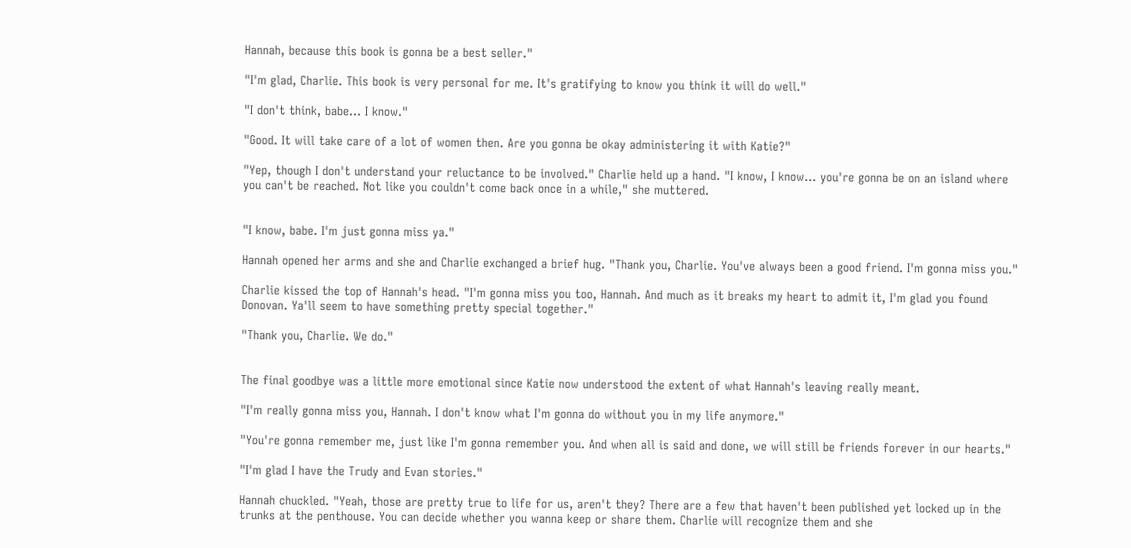Hannah, because this book is gonna be a best seller."

"I'm glad, Charlie. This book is very personal for me. It's gratifying to know you think it will do well."

"I don't think, babe... I know."

"Good. It will take care of a lot of women then. Are you gonna be okay administering it with Katie?"

"Yep, though I don't understand your reluctance to be involved." Charlie held up a hand. "I know, I know... you're gonna be on an island where you can't be reached. Not like you couldn't come back once in a while," she muttered.


"I know, babe. I'm just gonna miss ya."

Hannah opened her arms and she and Charlie exchanged a brief hug. "Thank you, Charlie. You've always been a good friend. I'm gonna miss you."

Charlie kissed the top of Hannah's head. "I'm gonna miss you too, Hannah. And much as it breaks my heart to admit it, I'm glad you found Donovan. Ya'll seem to have something pretty special together."

"Thank you, Charlie. We do."


The final goodbye was a little more emotional since Katie now understood the extent of what Hannah's leaving really meant.

"I'm really gonna miss you, Hannah. I don't know what I'm gonna do without you in my life anymore."

"You're gonna remember me, just like I'm gonna remember you. And when all is said and done, we will still be friends forever in our hearts."

"I'm glad I have the Trudy and Evan stories."

Hannah chuckled. "Yeah, those are pretty true to life for us, aren't they? There are a few that haven't been published yet locked up in the trunks at the penthouse. You can decide whether you wanna keep or share them. Charlie will recognize them and she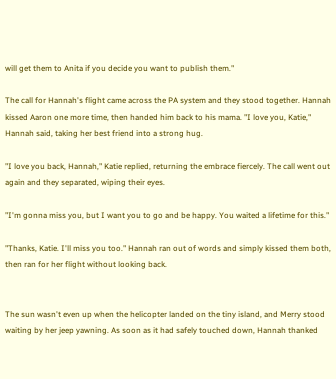will get them to Anita if you decide you want to publish them."

The call for Hannah's flight came across the PA system and they stood together. Hannah kissed Aaron one more time, then handed him back to his mama. "I love you, Katie," Hannah said, taking her best friend into a strong hug.

"I love you back, Hannah," Katie replied, returning the embrace fiercely. The call went out again and they separated, wiping their eyes.

"I'm gonna miss you, but I want you to go and be happy. You waited a lifetime for this."

"Thanks, Katie. I'll miss you too." Hannah ran out of words and simply kissed them both, then ran for her flight without looking back.


The sun wasn't even up when the helicopter landed on the tiny island, and Merry stood waiting by her jeep yawning. As soon as it had safely touched down, Hannah thanked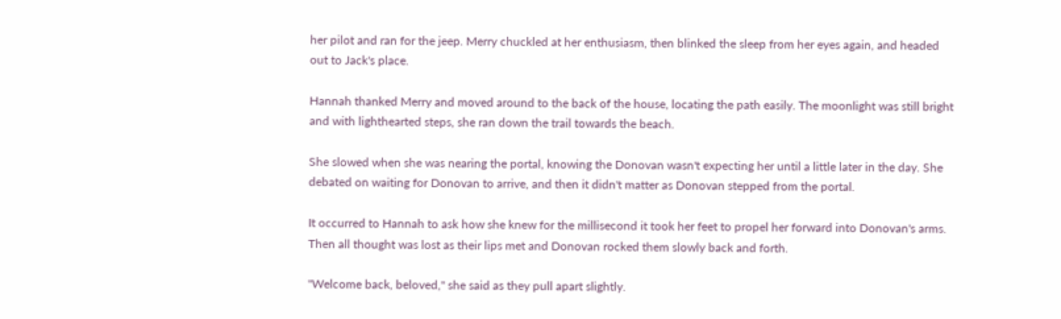her pilot and ran for the jeep. Merry chuckled at her enthusiasm, then blinked the sleep from her eyes again, and headed out to Jack's place.

Hannah thanked Merry and moved around to the back of the house, locating the path easily. The moonlight was still bright and with lighthearted steps, she ran down the trail towards the beach.

She slowed when she was nearing the portal, knowing the Donovan wasn't expecting her until a little later in the day. She debated on waiting for Donovan to arrive, and then it didn't matter as Donovan stepped from the portal.

It occurred to Hannah to ask how she knew for the millisecond it took her feet to propel her forward into Donovan's arms. Then all thought was lost as their lips met and Donovan rocked them slowly back and forth.

"Welcome back, beloved," she said as they pull apart slightly.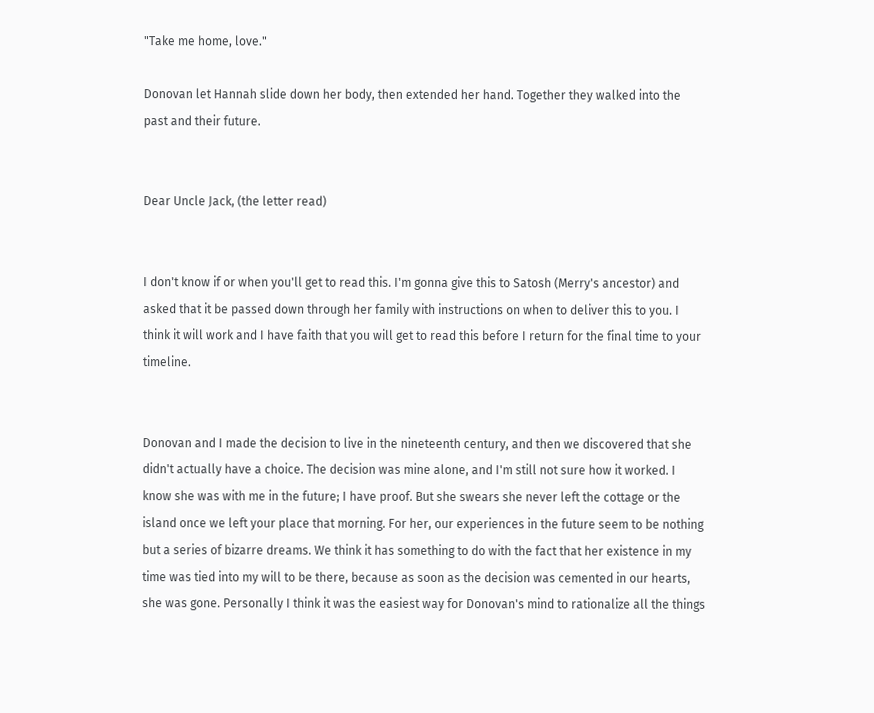"Take me home, love."

Donovan let Hannah slide down her body, then extended her hand. Together they walked into the past and their future.


Dear Uncle Jack, (the letter read)


I don't know if or when you'll get to read this. I'm gonna give this to Satosh (Merry's ancestor) and asked that it be passed down through her family with instructions on when to deliver this to you. I think it will work and I have faith that you will get to read this before I return for the final time to your timeline.


Donovan and I made the decision to live in the nineteenth century, and then we discovered that she didn't actually have a choice. The decision was mine alone, and I'm still not sure how it worked. I know she was with me in the future; I have proof. But she swears she never left the cottage or the island once we left your place that morning. For her, our experiences in the future seem to be nothing but a series of bizarre dreams. We think it has something to do with the fact that her existence in my time was tied into my will to be there, because as soon as the decision was cemented in our hearts, she was gone. Personally I think it was the easiest way for Donovan's mind to rationalize all the things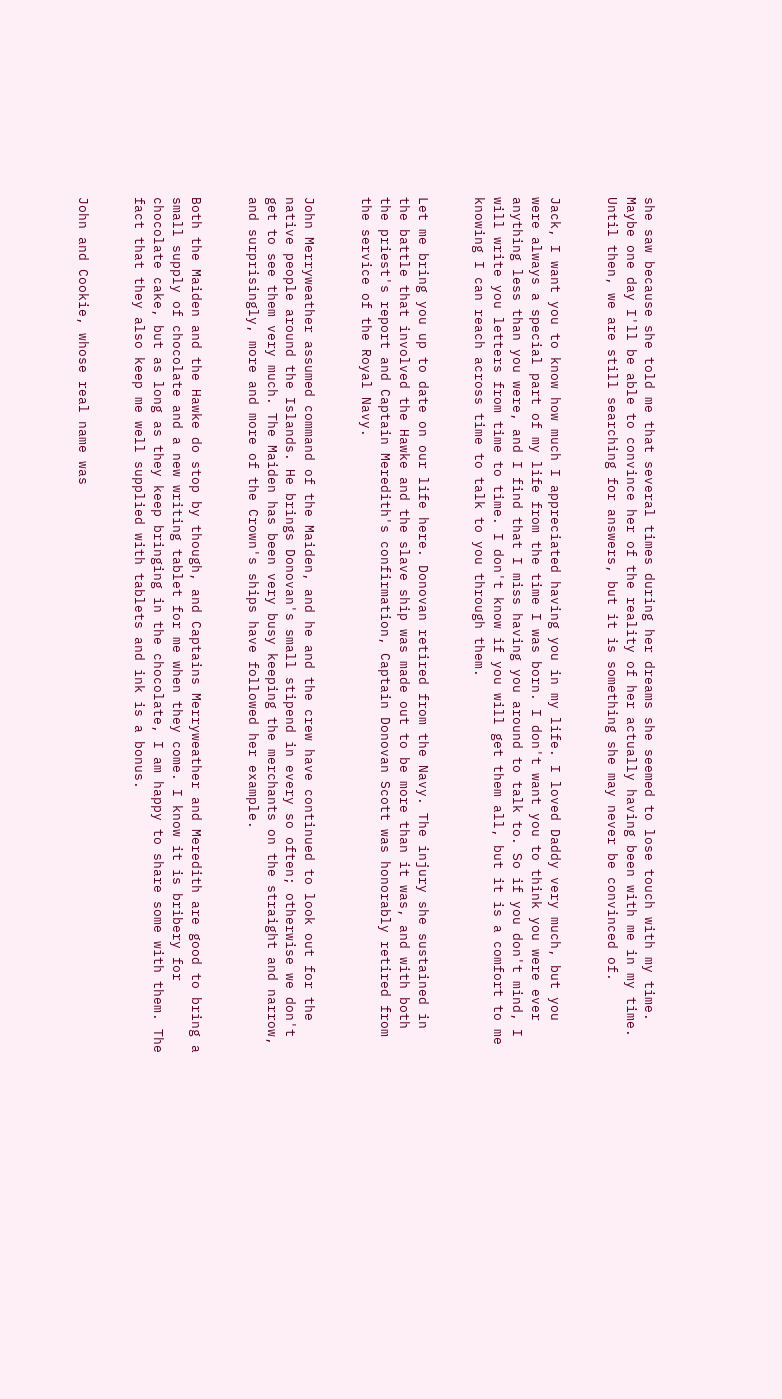she saw because she told me that several times during her dreams she seemed to lose touch with my time. Maybe one day I'll be able to convince her of the reality of her actually having been with me in my time. Until then, we are still searching for answers, but it is something she may never be convinced of.


Jack, I want you to know how much I appreciated having you in my life. I loved Daddy very much, but you were always a special part of my life from the time I was born. I don't want you to think you were ever anything less than you were, and I find that I miss having you around to talk to. So if you don't mind, I will write you letters from time to time. I don't know if you will get them all, but it is a comfort to me knowing I can reach across time to talk to you through them.


Let me bring you up to date on our life here. Donovan retired from the Navy. The injury she sustained in the battle that involved the Hawke and the slave ship was made out to be more than it was, and with both the priest's report and Captain Meredith's confirmation, Captain Donovan Scott was honorably retired from the service of the Royal Navy.


John Merryweather assumed command of the Maiden, and he and the crew have continued to look out for the native people around the Islands. He brings Donovan's small stipend in every so often; otherwise we don't get to see them very much. The Maiden has been very busy keeping the merchants on the straight and narrow, and surprisingly, more and more of the Crown's ships have followed her example.


Both the Maiden and the Hawke do stop by though, and Captains Merryweather and Meredith are good to bring a small supply of chocolate and a new writing tablet for me when they come. I know it is bribery for chocolate cake, but as long as they keep bringing in the chocolate, I am happy to share some with them. The fact that they also keep me well supplied with tablets and ink is a bonus.


John and Cookie, whose real name was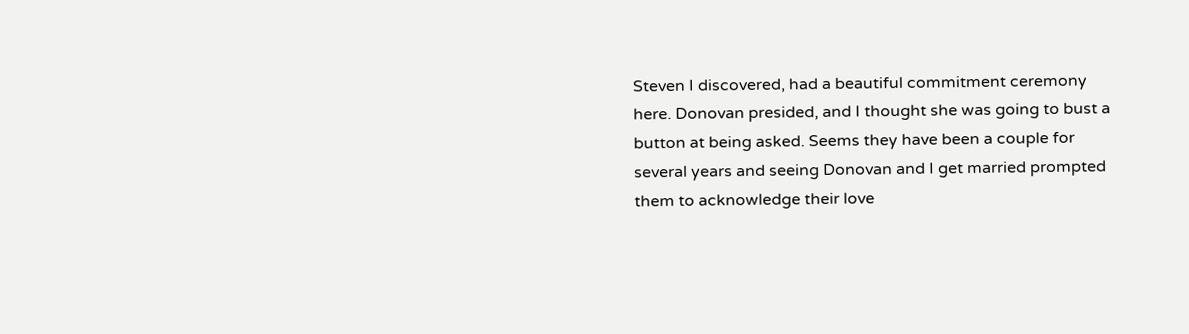Steven I discovered, had a beautiful commitment ceremony here. Donovan presided, and I thought she was going to bust a button at being asked. Seems they have been a couple for several years and seeing Donovan and I get married prompted them to acknowledge their love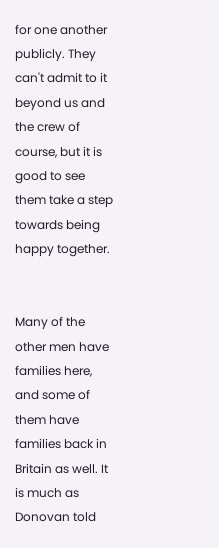for one another publicly. They can't admit to it beyond us and the crew of course, but it is good to see them take a step towards being happy together.


Many of the other men have families here, and some of them have families back in Britain as well. It is much as Donovan told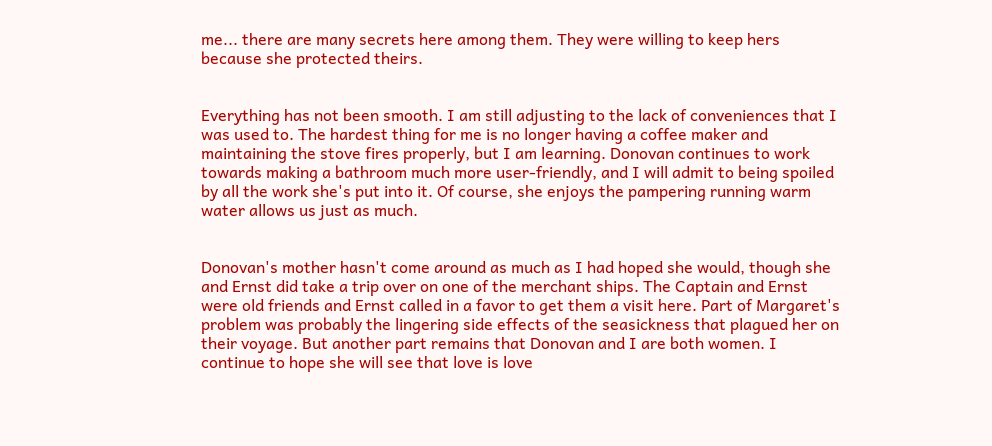me... there are many secrets here among them. They were willing to keep hers because she protected theirs.


Everything has not been smooth. I am still adjusting to the lack of conveniences that I was used to. The hardest thing for me is no longer having a coffee maker and maintaining the stove fires properly, but I am learning. Donovan continues to work towards making a bathroom much more user-friendly, and I will admit to being spoiled by all the work she's put into it. Of course, she enjoys the pampering running warm water allows us just as much.


Donovan's mother hasn't come around as much as I had hoped she would, though she and Ernst did take a trip over on one of the merchant ships. The Captain and Ernst were old friends and Ernst called in a favor to get them a visit here. Part of Margaret's problem was probably the lingering side effects of the seasickness that plagued her on their voyage. But another part remains that Donovan and I are both women. I continue to hope she will see that love is love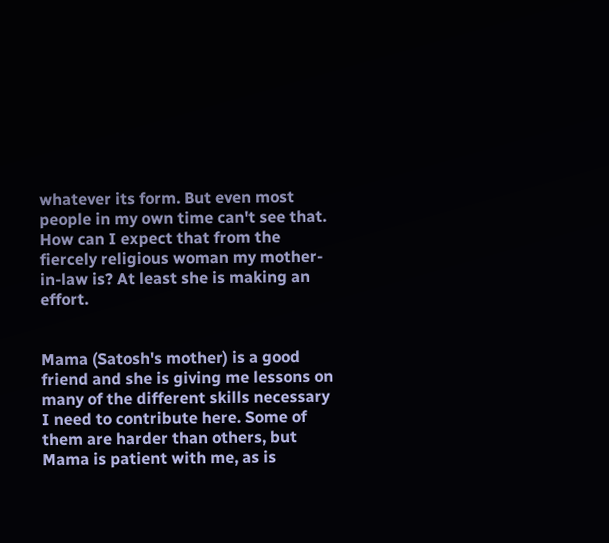whatever its form. But even most people in my own time can't see that. How can I expect that from the fiercely religious woman my mother-in-law is? At least she is making an effort.


Mama (Satosh's mother) is a good friend and she is giving me lessons on many of the different skills necessary I need to contribute here. Some of them are harder than others, but Mama is patient with me, as is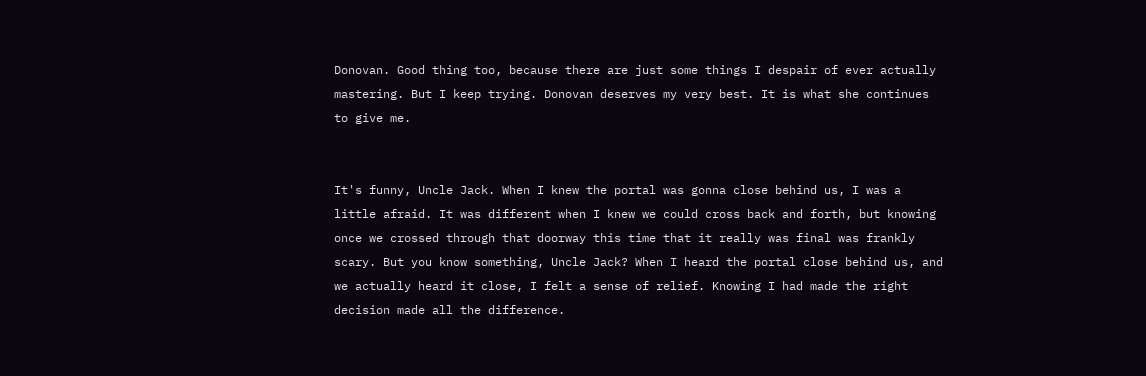Donovan. Good thing too, because there are just some things I despair of ever actually mastering. But I keep trying. Donovan deserves my very best. It is what she continues to give me.


It's funny, Uncle Jack. When I knew the portal was gonna close behind us, I was a little afraid. It was different when I knew we could cross back and forth, but knowing once we crossed through that doorway this time that it really was final was frankly scary. But you know something, Uncle Jack? When I heard the portal close behind us, and we actually heard it close, I felt a sense of relief. Knowing I had made the right decision made all the difference.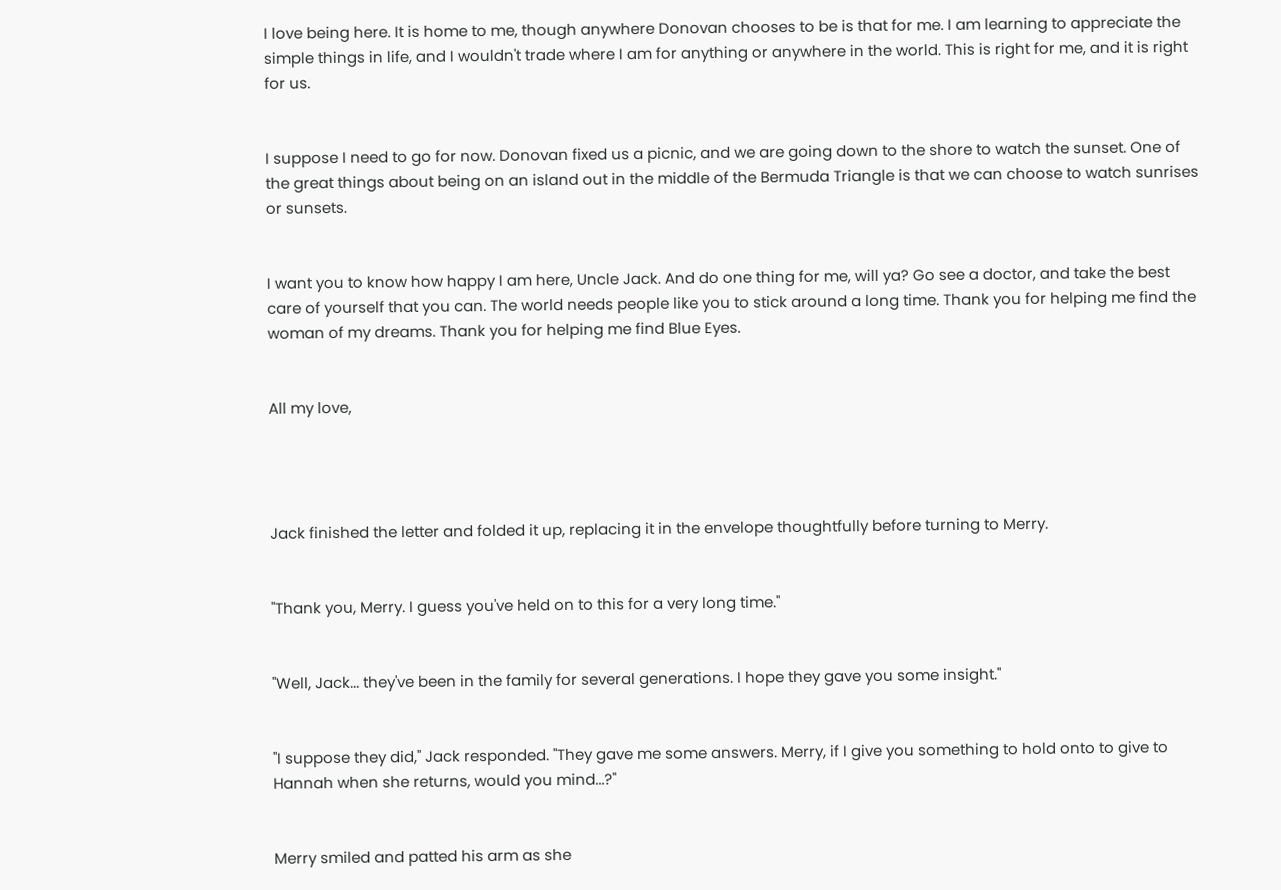I love being here. It is home to me, though anywhere Donovan chooses to be is that for me. I am learning to appreciate the simple things in life, and I wouldn't trade where I am for anything or anywhere in the world. This is right for me, and it is right for us.


I suppose I need to go for now. Donovan fixed us a picnic, and we are going down to the shore to watch the sunset. One of the great things about being on an island out in the middle of the Bermuda Triangle is that we can choose to watch sunrises or sunsets.


I want you to know how happy I am here, Uncle Jack. And do one thing for me, will ya? Go see a doctor, and take the best care of yourself that you can. The world needs people like you to stick around a long time. Thank you for helping me find the woman of my dreams. Thank you for helping me find Blue Eyes.


All my love,




Jack finished the letter and folded it up, replacing it in the envelope thoughtfully before turning to Merry.


"Thank you, Merry. I guess you've held on to this for a very long time."


"Well, Jack... they've been in the family for several generations. I hope they gave you some insight."


"I suppose they did," Jack responded. "They gave me some answers. Merry, if I give you something to hold onto to give to Hannah when she returns, would you mind...?"


Merry smiled and patted his arm as she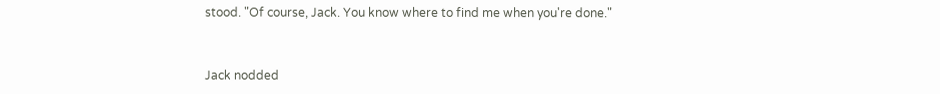stood. "Of course, Jack. You know where to find me when you're done."


Jack nodded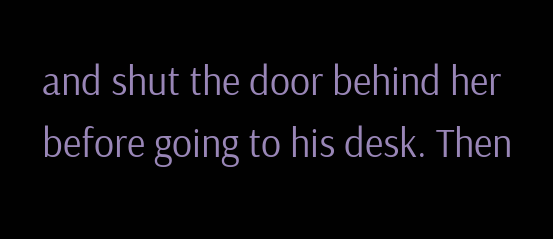and shut the door behind her before going to his desk. Then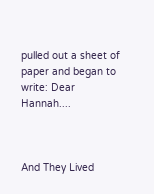pulled out a sheet of paper and began to write: Dear Hannah....



And They Lived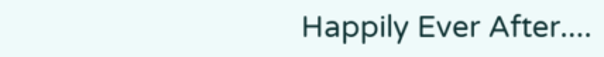Happily Ever After....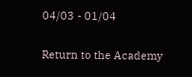04/03 - 01/04


Return to the Academy